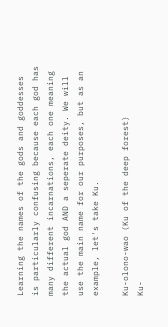Learning the names of the gods and goddesses is particularly confusing because each god has many different incarnations, each one meaning the actual god AND a seperate deity. We will use the main name for our purposes, but as an example, let's take Ku.

Ku-olono-wao (Ku of the deep forest)
Ku-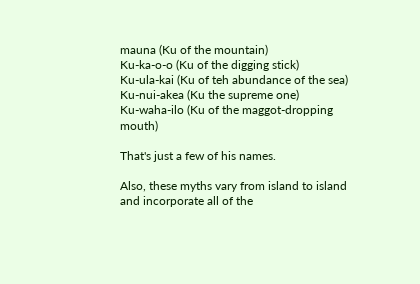mauna (Ku of the mountain)
Ku-ka-o-o (Ku of the digging stick)
Ku-ula-kai (Ku of teh abundance of the sea)
Ku-nui-akea (Ku the supreme one)
Ku-waha-ilo (Ku of the maggot-dropping mouth)

That's just a few of his names.

Also, these myths vary from island to island and incorporate all of the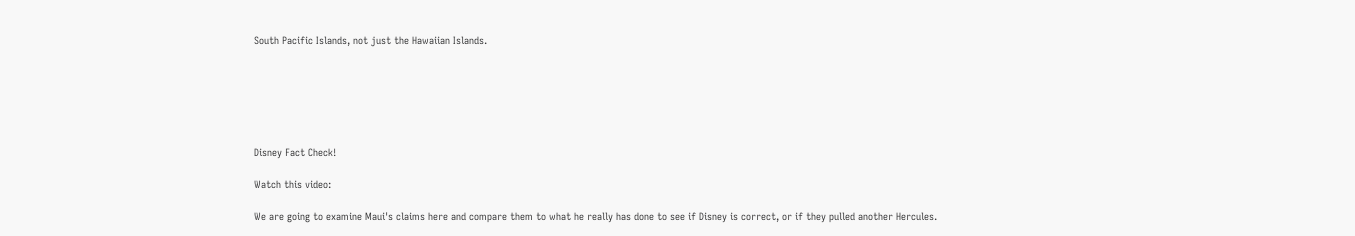South Pacific Islands, not just the Hawaiian Islands.






Disney Fact Check!

Watch this video:

We are going to examine Maui's claims here and compare them to what he really has done to see if Disney is correct, or if they pulled another Hercules.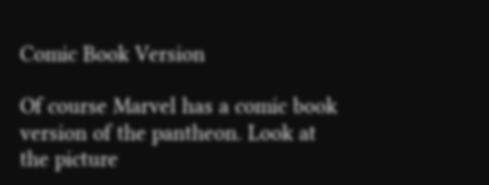Comic Book Version

Of course Marvel has a comic book version of the pantheon. Look at the picture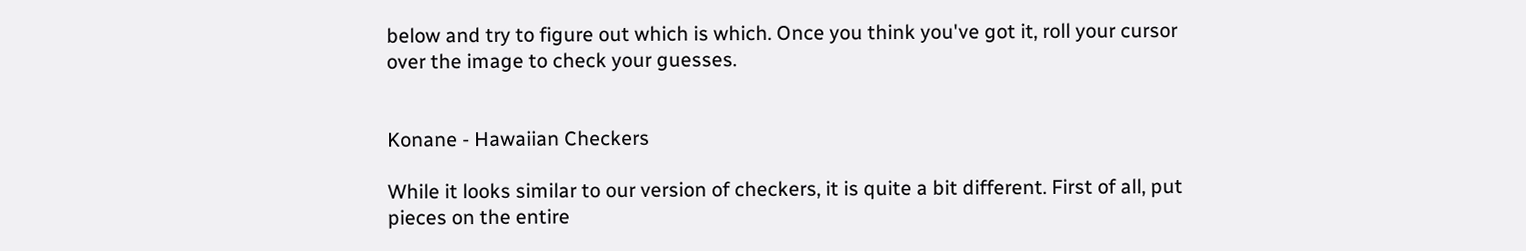below and try to figure out which is which. Once you think you've got it, roll your cursor over the image to check your guesses.


Konane - Hawaiian Checkers

While it looks similar to our version of checkers, it is quite a bit different. First of all, put pieces on the entire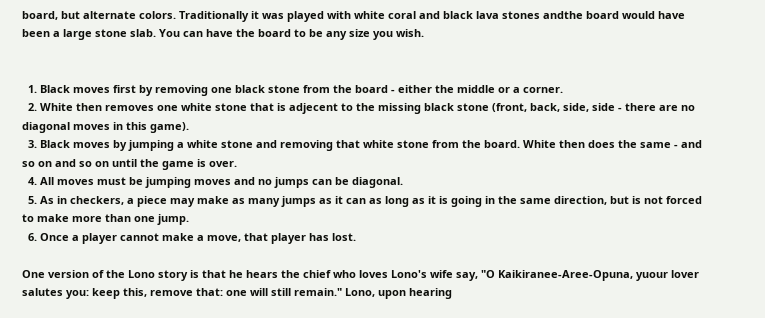board, but alternate colors. Traditionally it was played with white coral and black lava stones andthe board would have been a large stone slab. You can have the board to be any size you wish.


  1. Black moves first by removing one black stone from the board - either the middle or a corner.
  2. White then removes one white stone that is adjecent to the missing black stone (front, back, side, side - there are no diagonal moves in this game).
  3. Black moves by jumping a white stone and removing that white stone from the board. White then does the same - and so on and so on until the game is over.
  4. All moves must be jumping moves and no jumps can be diagonal.
  5. As in checkers, a piece may make as many jumps as it can as long as it is going in the same direction, but is not forced to make more than one jump.
  6. Once a player cannot make a move, that player has lost.

One version of the Lono story is that he hears the chief who loves Lono's wife say, "O Kaikiranee-Aree-Opuna, yuour lover salutes you: keep this, remove that: one will still remain." Lono, upon hearing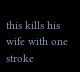this kills his wife with one stroke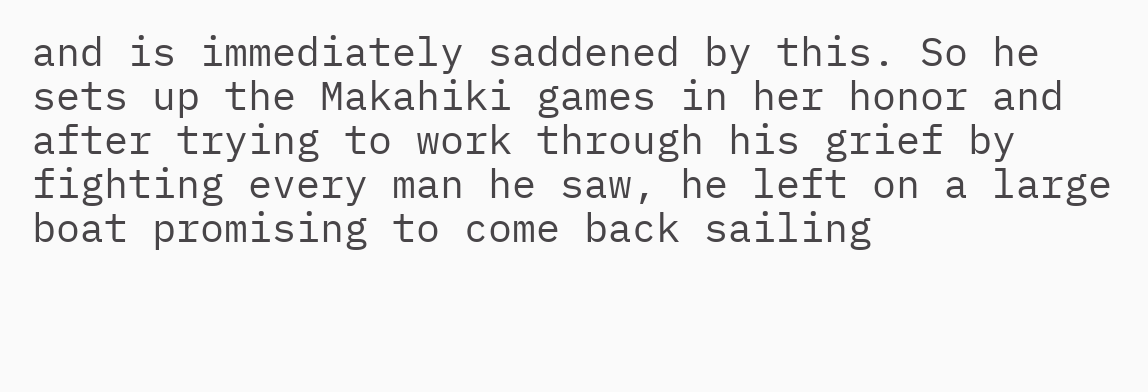and is immediately saddened by this. So he sets up the Makahiki games in her honor and after trying to work through his grief by fighting every man he saw, he left on a large boat promising to come back sailing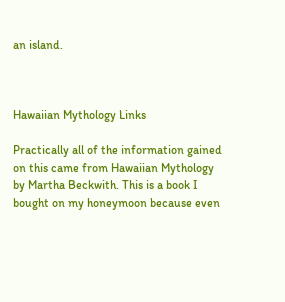an island.



Hawaiian Mythology Links

Practically all of the information gained on this came from Hawaiian Mythology by Martha Beckwith. This is a book I bought on my honeymoon because even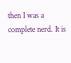then I was a complete nerd. It is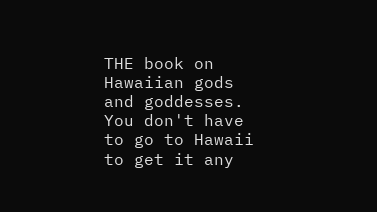THE book on Hawaiian gods and goddesses. You don't have to go to Hawaii to get it any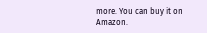more. You can buy it on Amazon.